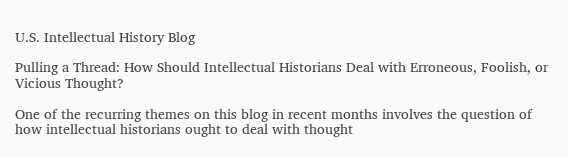U.S. Intellectual History Blog

Pulling a Thread: How Should Intellectual Historians Deal with Erroneous, Foolish, or Vicious Thought?

One of the recurring themes on this blog in recent months involves the question of how intellectual historians ought to deal with thought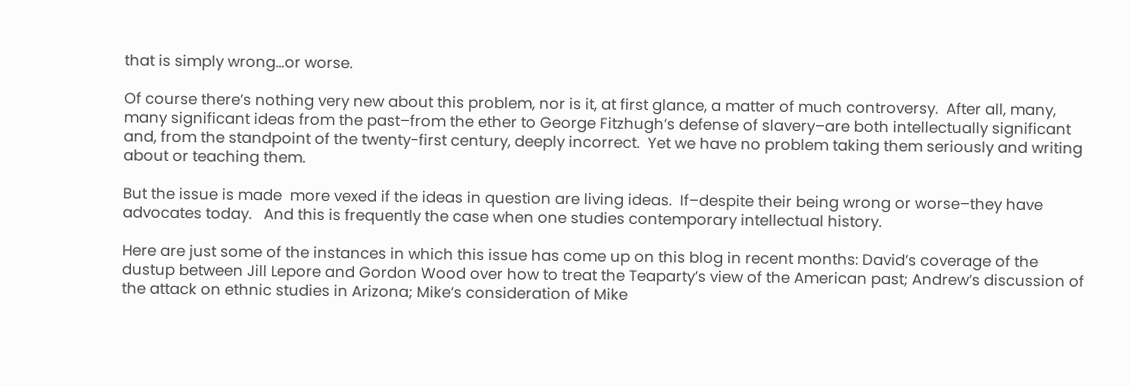that is simply wrong…or worse.

Of course there’s nothing very new about this problem, nor is it, at first glance, a matter of much controversy.  After all, many, many significant ideas from the past–from the ether to George Fitzhugh’s defense of slavery–are both intellectually significant and, from the standpoint of the twenty-first century, deeply incorrect.  Yet we have no problem taking them seriously and writing about or teaching them.

But the issue is made  more vexed if the ideas in question are living ideas.  If–despite their being wrong or worse–they have advocates today.   And this is frequently the case when one studies contemporary intellectual history.

Here are just some of the instances in which this issue has come up on this blog in recent months: David’s coverage of the dustup between Jill Lepore and Gordon Wood over how to treat the Teaparty’s view of the American past; Andrew’s discussion of the attack on ethnic studies in Arizona; Mike’s consideration of Mike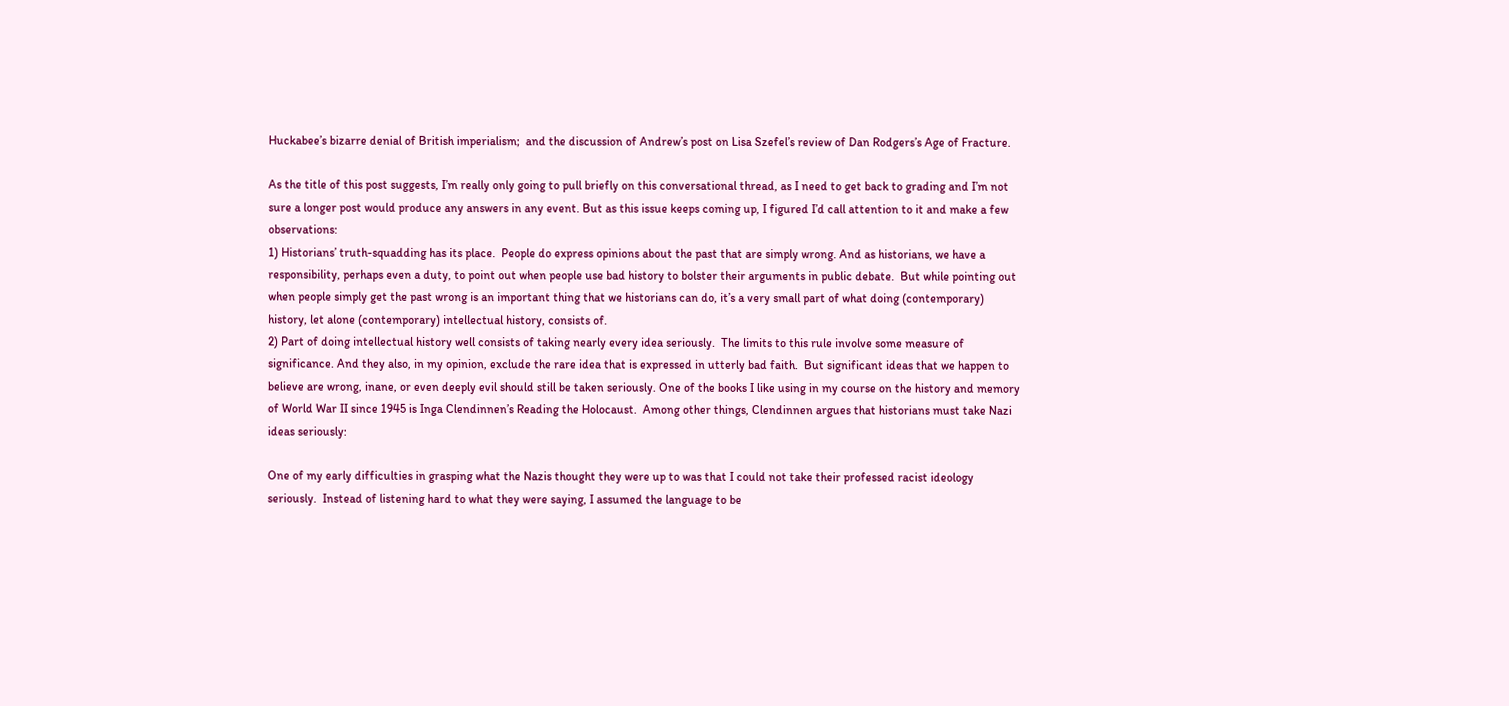Huckabee’s bizarre denial of British imperialism;  and the discussion of Andrew’s post on Lisa Szefel’s review of Dan Rodgers’s Age of Fracture.

As the title of this post suggests, I’m really only going to pull briefly on this conversational thread, as I need to get back to grading and I’m not sure a longer post would produce any answers in any event. But as this issue keeps coming up, I figured I’d call attention to it and make a few observations:
1) Historians’ truth-squadding has its place.  People do express opinions about the past that are simply wrong. And as historians, we have a responsibility, perhaps even a duty, to point out when people use bad history to bolster their arguments in public debate.  But while pointing out when people simply get the past wrong is an important thing that we historians can do, it’s a very small part of what doing (contemporary) history, let alone (contemporary) intellectual history, consists of.
2) Part of doing intellectual history well consists of taking nearly every idea seriously.  The limits to this rule involve some measure of significance. And they also, in my opinion, exclude the rare idea that is expressed in utterly bad faith.  But significant ideas that we happen to believe are wrong, inane, or even deeply evil should still be taken seriously. One of the books I like using in my course on the history and memory of World War II since 1945 is Inga Clendinnen’s Reading the Holocaust.  Among other things, Clendinnen argues that historians must take Nazi ideas seriously:

One of my early difficulties in grasping what the Nazis thought they were up to was that I could not take their professed racist ideology seriously.  Instead of listening hard to what they were saying, I assumed the language to be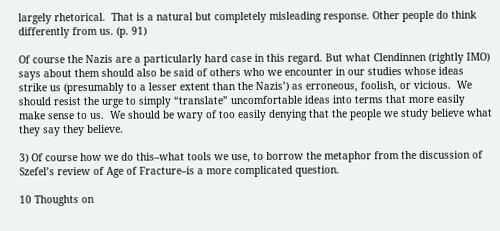largely rhetorical.  That is a natural but completely misleading response. Other people do think differently from us. (p. 91)

Of course the Nazis are a particularly hard case in this regard. But what Clendinnen (rightly IMO) says about them should also be said of others who we encounter in our studies whose ideas strike us (presumably to a lesser extent than the Nazis’) as erroneous, foolish, or vicious.  We should resist the urge to simply “translate” uncomfortable ideas into terms that more easily make sense to us.  We should be wary of too easily denying that the people we study believe what they say they believe.

3) Of course how we do this–what tools we use, to borrow the metaphor from the discussion of Szefel’s review of Age of Fracture–is a more complicated question.

10 Thoughts on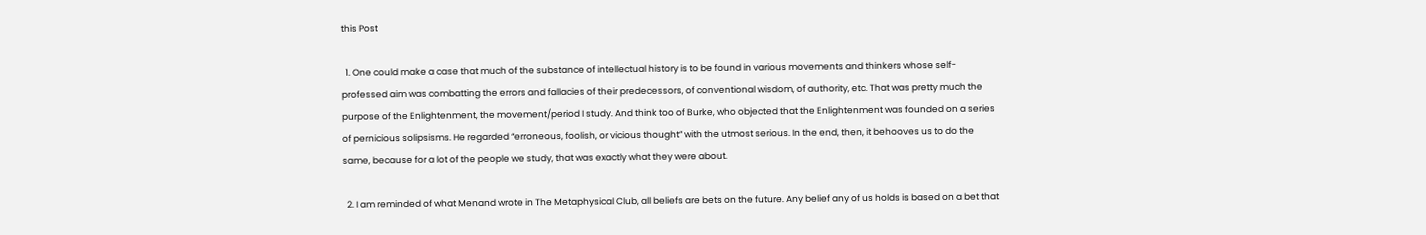this Post

  1. One could make a case that much of the substance of intellectual history is to be found in various movements and thinkers whose self-professed aim was combatting the errors and fallacies of their predecessors, of conventional wisdom, of authority, etc. That was pretty much the purpose of the Enlightenment, the movement/period I study. And think too of Burke, who objected that the Enlightenment was founded on a series of pernicious solipsisms. He regarded “erroneous, foolish, or vicious thought” with the utmost serious. In the end, then, it behooves us to do the same, because for a lot of the people we study, that was exactly what they were about.

  2. I am reminded of what Menand wrote in The Metaphysical Club, all beliefs are bets on the future. Any belief any of us holds is based on a bet that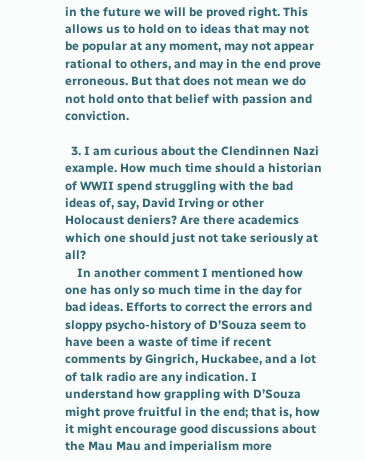in the future we will be proved right. This allows us to hold on to ideas that may not be popular at any moment, may not appear rational to others, and may in the end prove erroneous. But that does not mean we do not hold onto that belief with passion and conviction.

  3. I am curious about the Clendinnen Nazi example. How much time should a historian of WWII spend struggling with the bad ideas of, say, David Irving or other Holocaust deniers? Are there academics which one should just not take seriously at all?
    In another comment I mentioned how one has only so much time in the day for bad ideas. Efforts to correct the errors and sloppy psycho-history of D’Souza seem to have been a waste of time if recent comments by Gingrich, Huckabee, and a lot of talk radio are any indication. I understand how grappling with D’Souza might prove fruitful in the end; that is, how it might encourage good discussions about the Mau Mau and imperialism more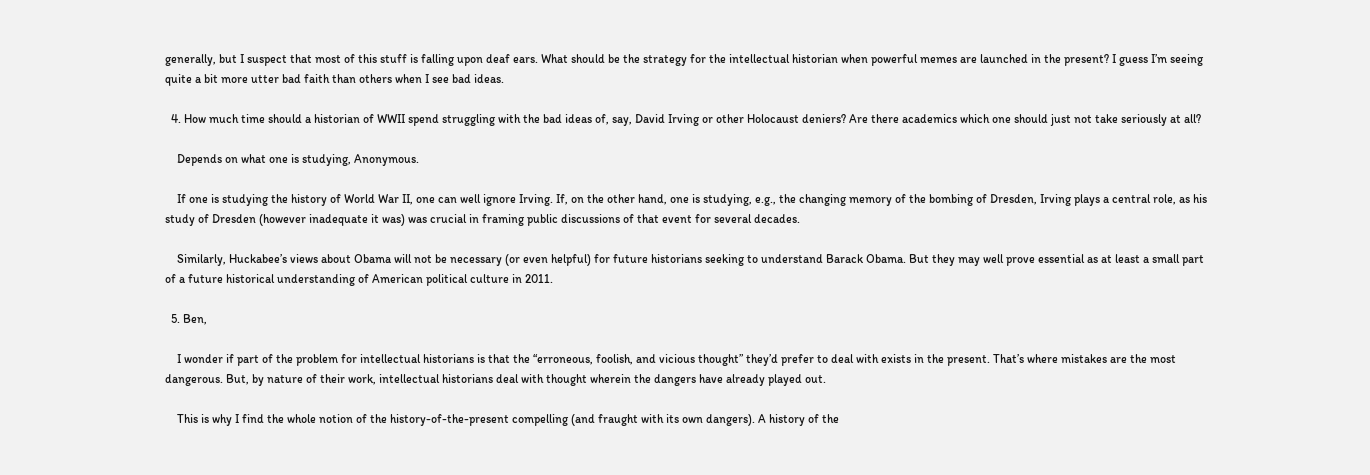generally, but I suspect that most of this stuff is falling upon deaf ears. What should be the strategy for the intellectual historian when powerful memes are launched in the present? I guess I’m seeing quite a bit more utter bad faith than others when I see bad ideas.

  4. How much time should a historian of WWII spend struggling with the bad ideas of, say, David Irving or other Holocaust deniers? Are there academics which one should just not take seriously at all?

    Depends on what one is studying, Anonymous.

    If one is studying the history of World War II, one can well ignore Irving. If, on the other hand, one is studying, e.g., the changing memory of the bombing of Dresden, Irving plays a central role, as his study of Dresden (however inadequate it was) was crucial in framing public discussions of that event for several decades.

    Similarly, Huckabee’s views about Obama will not be necessary (or even helpful) for future historians seeking to understand Barack Obama. But they may well prove essential as at least a small part of a future historical understanding of American political culture in 2011.

  5. Ben,

    I wonder if part of the problem for intellectual historians is that the “erroneous, foolish, and vicious thought” they’d prefer to deal with exists in the present. That’s where mistakes are the most dangerous. But, by nature of their work, intellectual historians deal with thought wherein the dangers have already played out.

    This is why I find the whole notion of the history-of-the-present compelling (and fraught with its own dangers). A history of the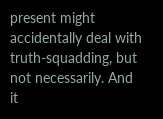present might accidentally deal with truth-squadding, but not necessarily. And it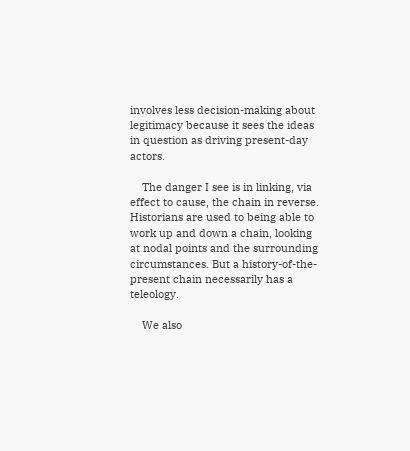involves less decision-making about legitimacy because it sees the ideas in question as driving present-day actors.

    The danger I see is in linking, via effect to cause, the chain in reverse. Historians are used to being able to work up and down a chain, looking at nodal points and the surrounding circumstances. But a history-of-the-present chain necessarily has a teleology.

    We also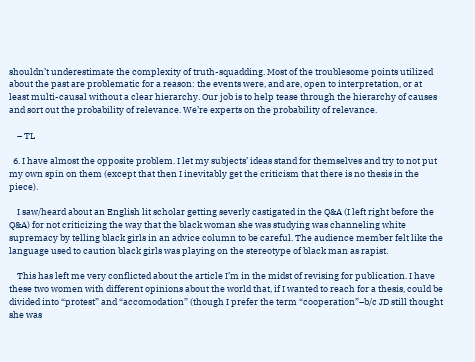shouldn’t underestimate the complexity of truth-squadding. Most of the troublesome points utilized about the past are problematic for a reason: the events were, and are, open to interpretation, or at least multi-causal without a clear hierarchy. Our job is to help tease through the hierarchy of causes and sort out the probability of relevance. We’re experts on the probability of relevance.

    – TL

  6. I have almost the opposite problem. I let my subjects’ ideas stand for themselves and try to not put my own spin on them (except that then I inevitably get the criticism that there is no thesis in the piece).

    I saw/heard about an English lit scholar getting severly castigated in the Q&A (I left right before the Q&A) for not criticizing the way that the black woman she was studying was channeling white supremacy by telling black girls in an advice column to be careful. The audience member felt like the language used to caution black girls was playing on the stereotype of black man as rapist.

    This has left me very conflicted about the article I’m in the midst of revising for publication. I have these two women with different opinions about the world that, if I wanted to reach for a thesis, could be divided into “protest” and “accomodation” (though I prefer the term “cooperation”–b/c JD still thought she was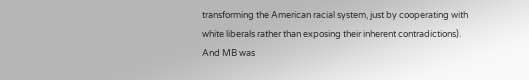transforming the American racial system, just by cooperating with white liberals rather than exposing their inherent contradictions). And MB was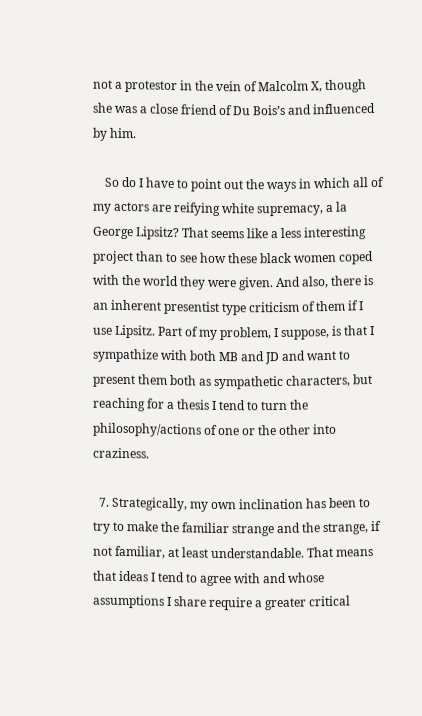not a protestor in the vein of Malcolm X, though she was a close friend of Du Bois’s and influenced by him.

    So do I have to point out the ways in which all of my actors are reifying white supremacy, a la George Lipsitz? That seems like a less interesting project than to see how these black women coped with the world they were given. And also, there is an inherent presentist type criticism of them if I use Lipsitz. Part of my problem, I suppose, is that I sympathize with both MB and JD and want to present them both as sympathetic characters, but reaching for a thesis I tend to turn the philosophy/actions of one or the other into craziness.

  7. Strategically, my own inclination has been to try to make the familiar strange and the strange, if not familiar, at least understandable. That means that ideas I tend to agree with and whose assumptions I share require a greater critical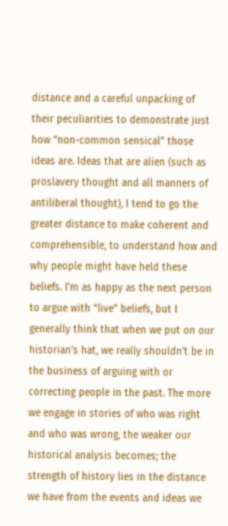distance and a careful unpacking of their peculiarities to demonstrate just how “non-common sensical” those ideas are. Ideas that are alien (such as proslavery thought and all manners of antiliberal thought), I tend to go the greater distance to make coherent and comprehensible, to understand how and why people might have held these beliefs. I’m as happy as the next person to argue with “live” beliefs, but I generally think that when we put on our historian’s hat, we really shouldn’t be in the business of arguing with or correcting people in the past. The more we engage in stories of who was right and who was wrong, the weaker our historical analysis becomes; the strength of history lies in the distance we have from the events and ideas we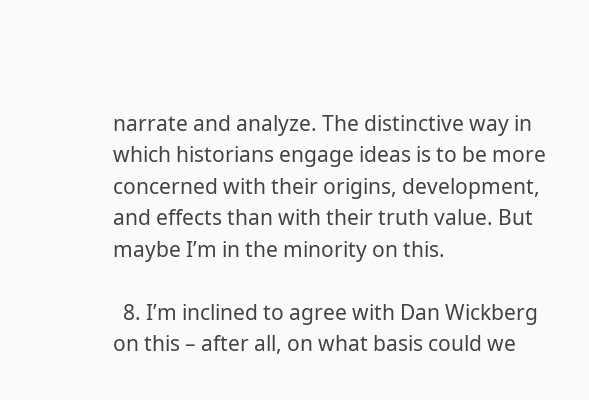narrate and analyze. The distinctive way in which historians engage ideas is to be more concerned with their origins, development, and effects than with their truth value. But maybe I’m in the minority on this.

  8. I’m inclined to agree with Dan Wickberg on this – after all, on what basis could we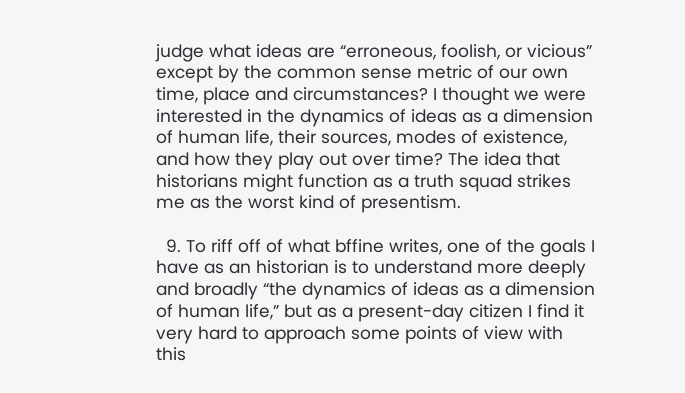judge what ideas are “erroneous, foolish, or vicious” except by the common sense metric of our own time, place and circumstances? I thought we were interested in the dynamics of ideas as a dimension of human life, their sources, modes of existence, and how they play out over time? The idea that historians might function as a truth squad strikes me as the worst kind of presentism.

  9. To riff off of what bffine writes, one of the goals I have as an historian is to understand more deeply and broadly “the dynamics of ideas as a dimension of human life,” but as a present-day citizen I find it very hard to approach some points of view with this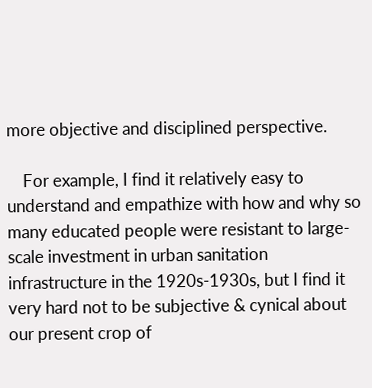more objective and disciplined perspective.

    For example, I find it relatively easy to understand and empathize with how and why so many educated people were resistant to large-scale investment in urban sanitation infrastructure in the 1920s-1930s, but I find it very hard not to be subjective & cynical about our present crop of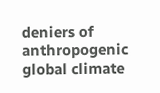deniers of anthropogenic global climate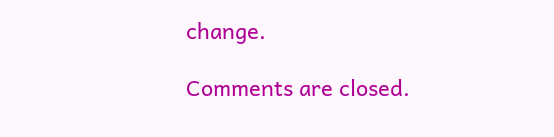change.

Comments are closed.